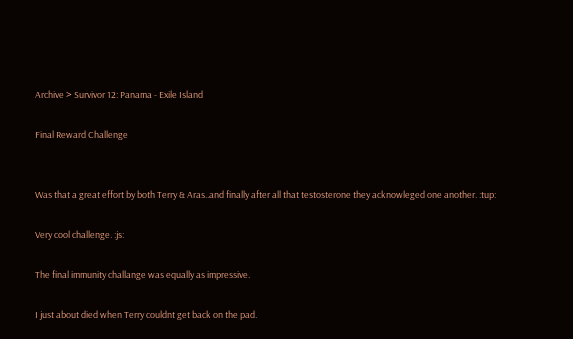Archive > Survivor 12: Panama - Exile Island

Final Reward Challenge


Was that a great effort by both Terry & Aras..and finally after all that testosterone they acknowleged one another. :tup:

Very cool challenge. :js:

The final immunity challange was equally as impressive.

I just about died when Terry couldnt get back on the pad.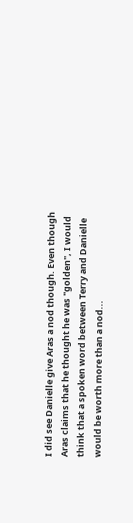I did see Danielle give Aras a nod though. Even though Aras claims that he thought he was "golden", I would think that a spoken word between Terry and Danielle would be worth more than a nod...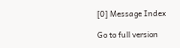[0] Message Index

Go to full version